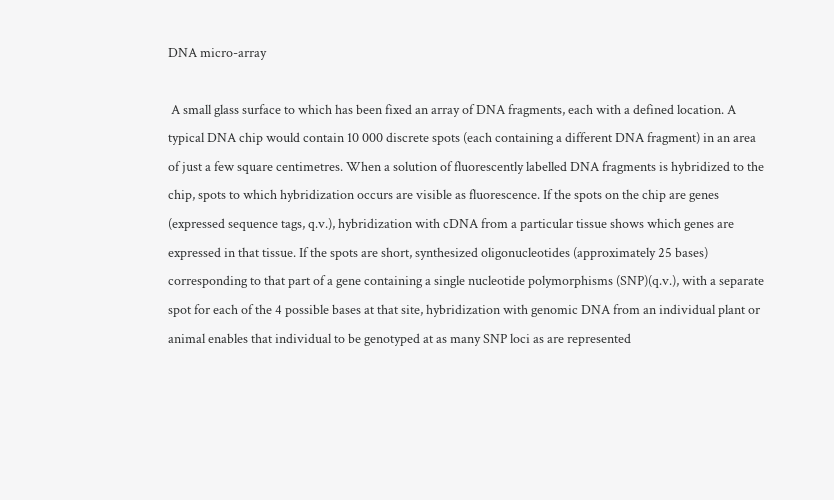DNA micro-array

 A small glass surface to which has been fixed an array of DNA fragments, each with a defined location. A typical DNA chip would contain 10 000 discrete spots (each containing a different DNA fragment) in an area of just a few square centimetres. When a solution of fluorescently labelled DNA fragments is hybridized to the chip, spots to which hybridization occurs are visible as fluorescence. If the spots on the chip are genes (expressed sequence tags, q.v.), hybridization with cDNA from a particular tissue shows which genes are expressed in that tissue. If the spots are short, synthesized oligonucleotides (approximately 25 bases) corresponding to that part of a gene containing a single nucleotide polymorphisms (SNP)(q.v.), with a separate spot for each of the 4 possible bases at that site, hybridization with genomic DNA from an individual plant or animal enables that individual to be genotyped at as many SNP loci as are represented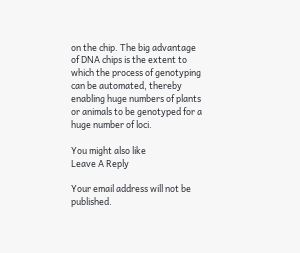on the chip. The big advantage of DNA chips is the extent to which the process of genotyping can be automated, thereby enabling huge numbers of plants or animals to be genotyped for a huge number of loci.

You might also like
Leave A Reply

Your email address will not be published.